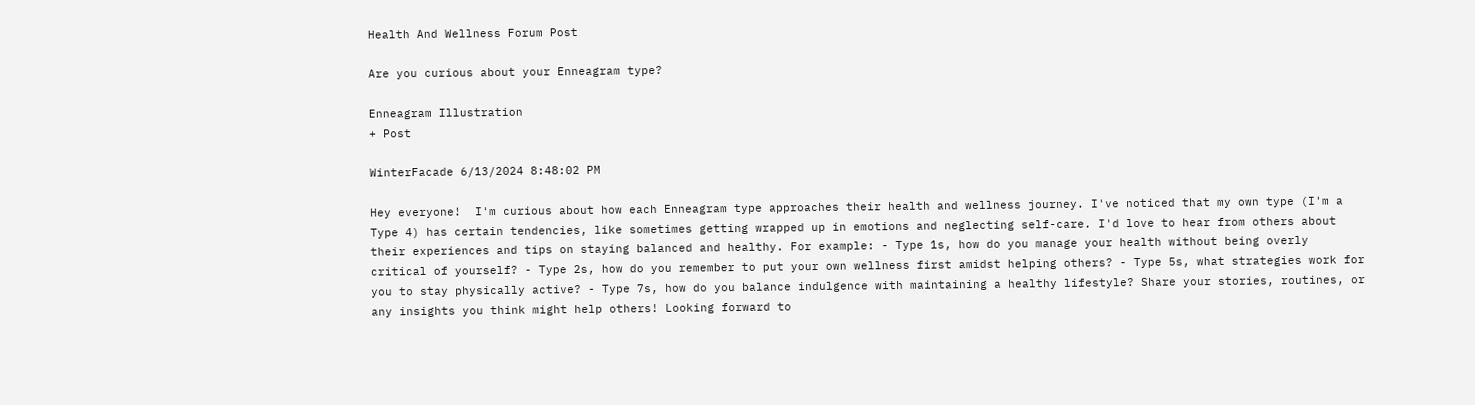Health And Wellness Forum Post

Are you curious about your Enneagram type?

Enneagram Illustration
+ Post

WinterFacade 6/13/2024 8:48:02 PM

Hey everyone!  I'm curious about how each Enneagram type approaches their health and wellness journey. I've noticed that my own type (I'm a Type 4) has certain tendencies, like sometimes getting wrapped up in emotions and neglecting self-care. I'd love to hear from others about their experiences and tips on staying balanced and healthy. For example: - Type 1s, how do you manage your health without being overly critical of yourself? - Type 2s, how do you remember to put your own wellness first amidst helping others? - Type 5s, what strategies work for you to stay physically active? - Type 7s, how do you balance indulgence with maintaining a healthy lifestyle? Share your stories, routines, or any insights you think might help others! Looking forward to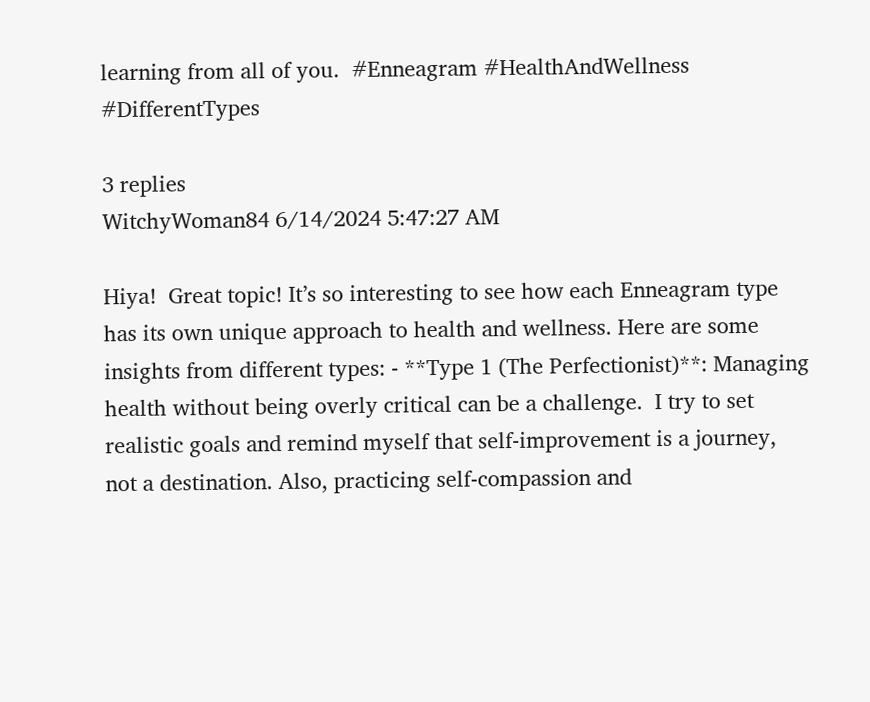learning from all of you.  #Enneagram #HealthAndWellness #DifferentTypes

3 replies
WitchyWoman84 6/14/2024 5:47:27 AM

Hiya!  Great topic! It’s so interesting to see how each Enneagram type has its own unique approach to health and wellness. Here are some insights from different types: - **Type 1 (The Perfectionist)**: Managing health without being overly critical can be a challenge.  I try to set realistic goals and remind myself that self-improvement is a journey, not a destination. Also, practicing self-compassion and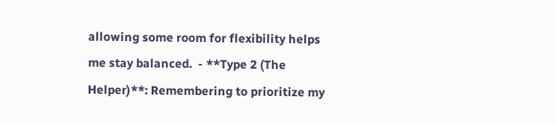allowing some room for flexibility helps me stay balanced.  - **Type 2 (The Helper)**: Remembering to prioritize my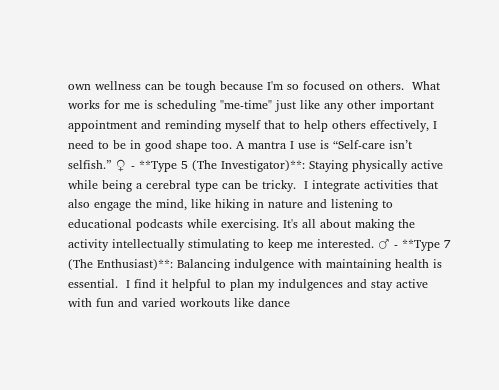own wellness can be tough because I'm so focused on others.  What works for me is scheduling "me-time" just like any other important appointment and reminding myself that to help others effectively, I need to be in good shape too. A mantra I use is “Self-care isn’t selfish.” ♀ - **Type 5 (The Investigator)**: Staying physically active while being a cerebral type can be tricky.  I integrate activities that also engage the mind, like hiking in nature and listening to educational podcasts while exercising. It's all about making the activity intellectually stimulating to keep me interested. ♂ - **Type 7 (The Enthusiast)**: Balancing indulgence with maintaining health is essential.  I find it helpful to plan my indulgences and stay active with fun and varied workouts like dance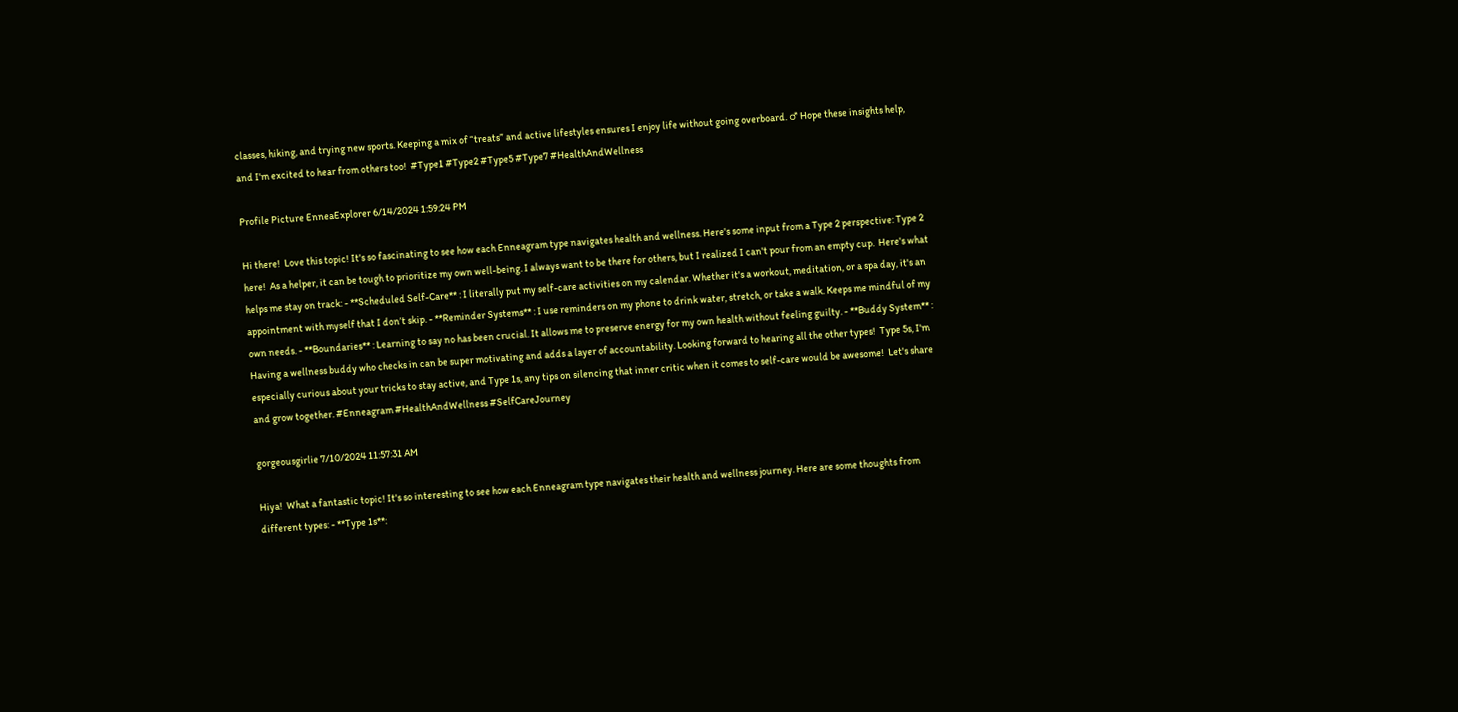classes, hiking, and trying new sports. Keeping a mix of “treats” and active lifestyles ensures I enjoy life without going overboard. ♂ Hope these insights help, and I'm excited to hear from others too!  #Type1 #Type2 #Type5 #Type7 #HealthAndWellness

Profile Picture EnneaExplorer 6/14/2024 1:59:24 PM

Hi there!  Love this topic! It's so fascinating to see how each Enneagram type navigates health and wellness. Here's some input from a Type 2 perspective: Type 2 here!  As a helper, it can be tough to prioritize my own well-being. I always want to be there for others, but I realized I can't pour from an empty cup.  Here's what helps me stay on track: - **Scheduled Self-Care** : I literally put my self-care activities on my calendar. Whether it's a workout, meditation, or a spa day, it's an appointment with myself that I don’t skip. - **Reminder Systems** : I use reminders on my phone to drink water, stretch, or take a walk. Keeps me mindful of my own needs. - **Boundaries** : Learning to say no has been crucial. It allows me to preserve energy for my own health without feeling guilty. - **Buddy System** : Having a wellness buddy who checks in can be super motivating and adds a layer of accountability. Looking forward to hearing all the other types!  Type 5s, I'm especially curious about your tricks to stay active, and Type 1s, any tips on silencing that inner critic when it comes to self-care would be awesome!  Let's share and grow together. #Enneagram #HealthAndWellness #SelfCareJourney

gorgeousgirlie 7/10/2024 11:57:31 AM

Hiya!  What a fantastic topic! It's so interesting to see how each Enneagram type navigates their health and wellness journey. Here are some thoughts from different types: - **Type 1s**: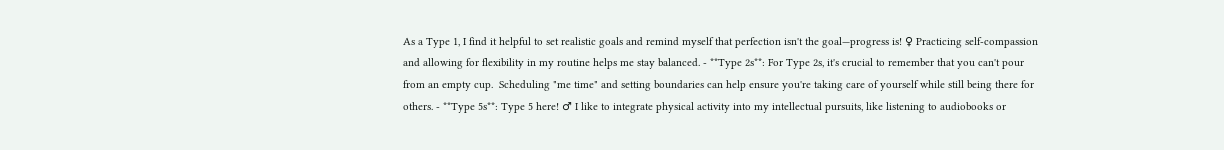As a Type 1, I find it helpful to set realistic goals and remind myself that perfection isn't the goal—progress is! ♀ Practicing self-compassion and allowing for flexibility in my routine helps me stay balanced. - **Type 2s**: For Type 2s, it's crucial to remember that you can't pour from an empty cup.  Scheduling "me time" and setting boundaries can help ensure you're taking care of yourself while still being there for others. - **Type 5s**: Type 5 here! ♂ I like to integrate physical activity into my intellectual pursuits, like listening to audiobooks or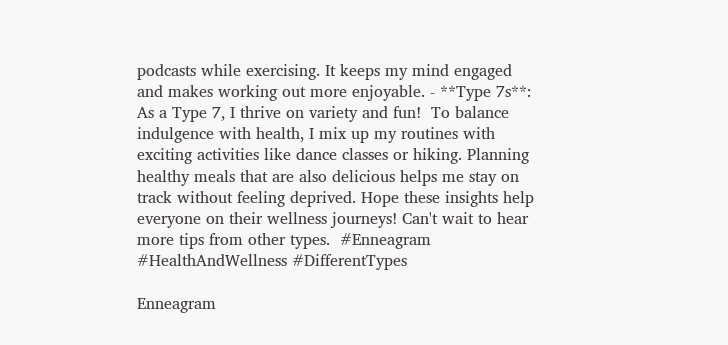podcasts while exercising. It keeps my mind engaged and makes working out more enjoyable. - **Type 7s**: As a Type 7, I thrive on variety and fun!  To balance indulgence with health, I mix up my routines with exciting activities like dance classes or hiking. Planning healthy meals that are also delicious helps me stay on track without feeling deprived. Hope these insights help everyone on their wellness journeys! Can't wait to hear more tips from other types.  #Enneagram #HealthAndWellness #DifferentTypes

Enneagram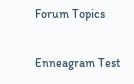Forum Topics

Enneagram Test